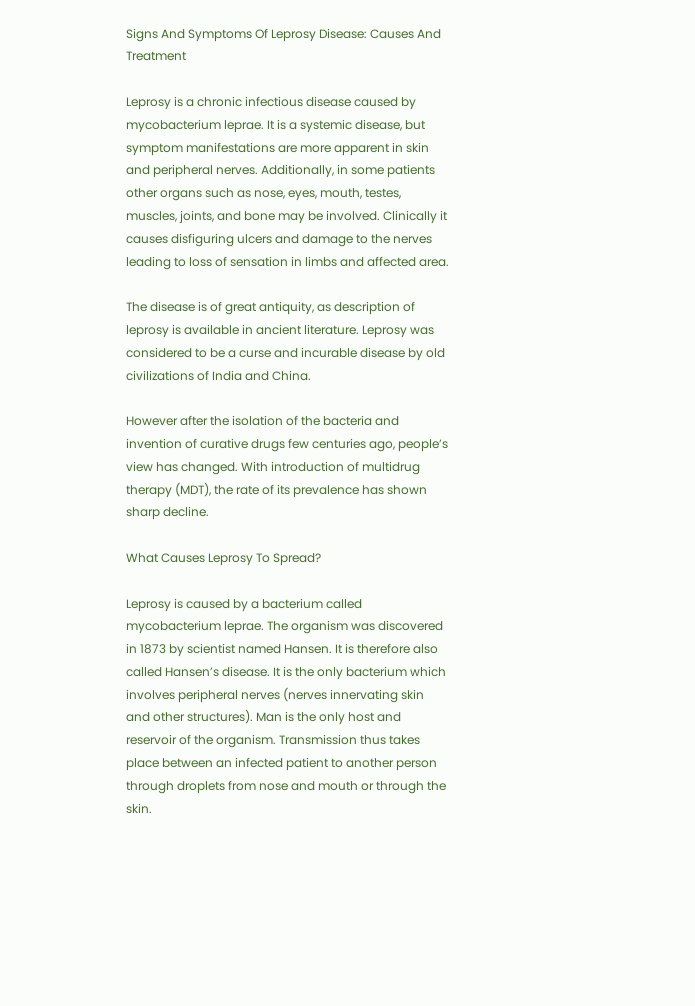Signs And Symptoms Of Leprosy Disease: Causes And Treatment

Leprosy is a chronic infectious disease caused by mycobacterium leprae. It is a systemic disease, but symptom manifestations are more apparent in skin and peripheral nerves. Additionally, in some patients other organs such as nose, eyes, mouth, testes, muscles, joints, and bone may be involved. Clinically it causes disfiguring ulcers and damage to the nerves leading to loss of sensation in limbs and affected area.

The disease is of great antiquity, as description of leprosy is available in ancient literature. Leprosy was considered to be a curse and incurable disease by old civilizations of India and China.

However after the isolation of the bacteria and invention of curative drugs few centuries ago, people’s view has changed. With introduction of multidrug therapy (MDT), the rate of its prevalence has shown sharp decline.

What Causes Leprosy To Spread?

Leprosy is caused by a bacterium called mycobacterium leprae. The organism was discovered in 1873 by scientist named Hansen. It is therefore also called Hansen’s disease. It is the only bacterium which involves peripheral nerves (nerves innervating skin and other structures). Man is the only host and reservoir of the organism. Transmission thus takes place between an infected patient to another person through droplets from nose and mouth or through the skin.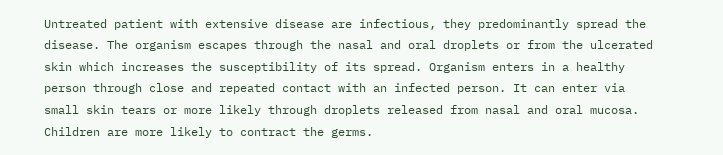Untreated patient with extensive disease are infectious, they predominantly spread the disease. The organism escapes through the nasal and oral droplets or from the ulcerated skin which increases the susceptibility of its spread. Organism enters in a healthy person through close and repeated contact with an infected person. It can enter via small skin tears or more likely through droplets released from nasal and oral mucosa. Children are more likely to contract the germs.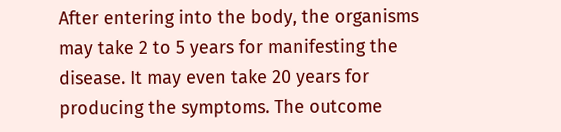After entering into the body, the organisms may take 2 to 5 years for manifesting the disease. It may even take 20 years for producing the symptoms. The outcome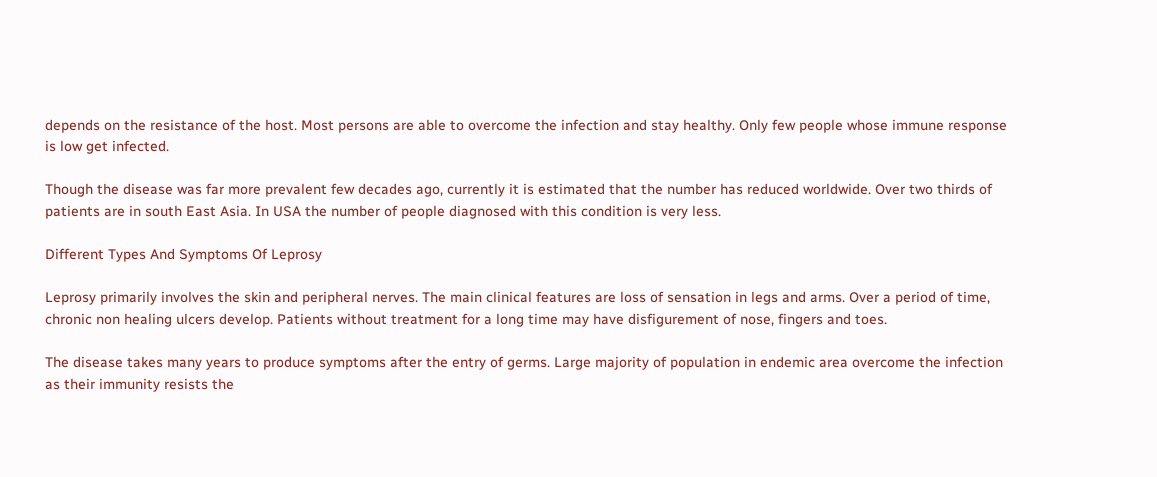depends on the resistance of the host. Most persons are able to overcome the infection and stay healthy. Only few people whose immune response is low get infected.

Though the disease was far more prevalent few decades ago, currently it is estimated that the number has reduced worldwide. Over two thirds of patients are in south East Asia. In USA the number of people diagnosed with this condition is very less.

Different Types And Symptoms Of Leprosy

Leprosy primarily involves the skin and peripheral nerves. The main clinical features are loss of sensation in legs and arms. Over a period of time, chronic non healing ulcers develop. Patients without treatment for a long time may have disfigurement of nose, fingers and toes.

The disease takes many years to produce symptoms after the entry of germs. Large majority of population in endemic area overcome the infection as their immunity resists the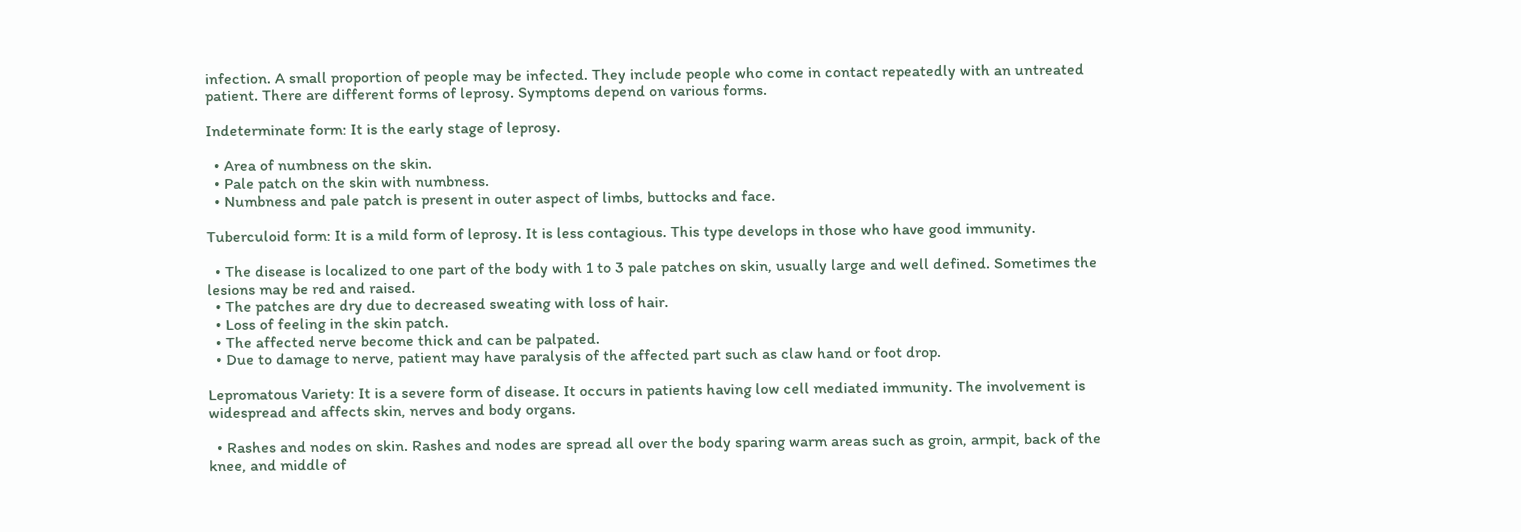infection. A small proportion of people may be infected. They include people who come in contact repeatedly with an untreated patient. There are different forms of leprosy. Symptoms depend on various forms.

Indeterminate form: It is the early stage of leprosy.

  • Area of numbness on the skin.
  • Pale patch on the skin with numbness.
  • Numbness and pale patch is present in outer aspect of limbs, buttocks and face.

Tuberculoid form: It is a mild form of leprosy. It is less contagious. This type develops in those who have good immunity.

  • The disease is localized to one part of the body with 1 to 3 pale patches on skin, usually large and well defined. Sometimes the lesions may be red and raised.
  • The patches are dry due to decreased sweating with loss of hair.
  • Loss of feeling in the skin patch.
  • The affected nerve become thick and can be palpated.
  • Due to damage to nerve, patient may have paralysis of the affected part such as claw hand or foot drop.

Lepromatous Variety: It is a severe form of disease. It occurs in patients having low cell mediated immunity. The involvement is widespread and affects skin, nerves and body organs.

  • Rashes and nodes on skin. Rashes and nodes are spread all over the body sparing warm areas such as groin, armpit, back of the knee, and middle of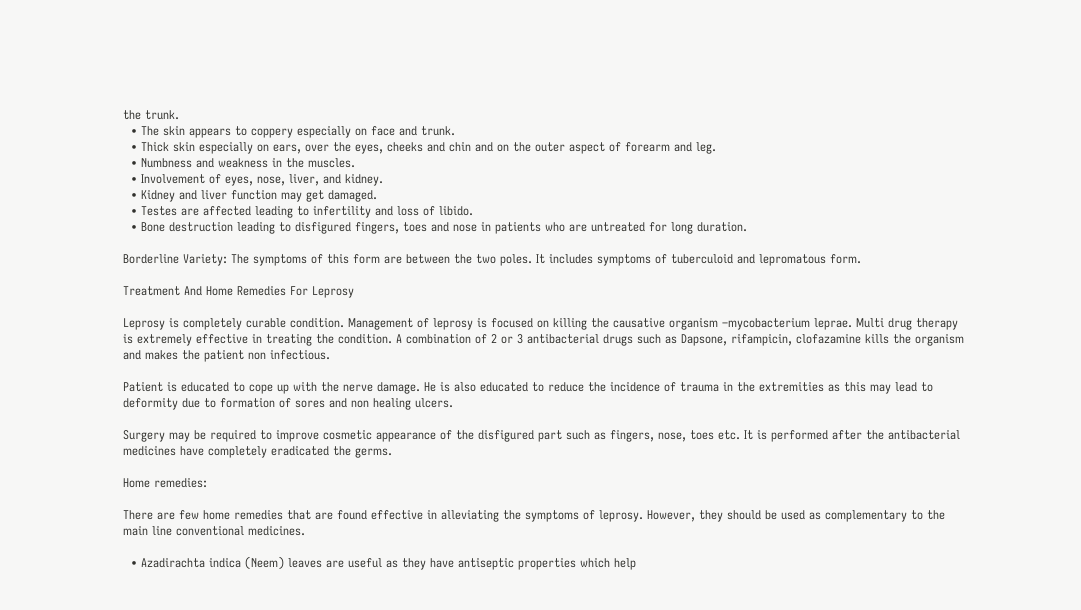the trunk.
  • The skin appears to coppery especially on face and trunk.
  • Thick skin especially on ears, over the eyes, cheeks and chin and on the outer aspect of forearm and leg.
  • Numbness and weakness in the muscles.
  • Involvement of eyes, nose, liver, and kidney.
  • Kidney and liver function may get damaged.
  • Testes are affected leading to infertility and loss of libido.
  • Bone destruction leading to disfigured fingers, toes and nose in patients who are untreated for long duration.

Borderline Variety: The symptoms of this form are between the two poles. It includes symptoms of tuberculoid and lepromatous form.

Treatment And Home Remedies For Leprosy

Leprosy is completely curable condition. Management of leprosy is focused on killing the causative organism –mycobacterium leprae. Multi drug therapy is extremely effective in treating the condition. A combination of 2 or 3 antibacterial drugs such as Dapsone, rifampicin, clofazamine kills the organism and makes the patient non infectious.

Patient is educated to cope up with the nerve damage. He is also educated to reduce the incidence of trauma in the extremities as this may lead to deformity due to formation of sores and non healing ulcers.

Surgery may be required to improve cosmetic appearance of the disfigured part such as fingers, nose, toes etc. It is performed after the antibacterial medicines have completely eradicated the germs.

Home remedies:

There are few home remedies that are found effective in alleviating the symptoms of leprosy. However, they should be used as complementary to the main line conventional medicines.

  • Azadirachta indica (Neem) leaves are useful as they have antiseptic properties which help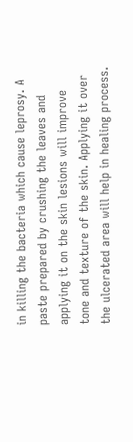in killing the bacteria which cause leprosy. A paste prepared by crushing the leaves and applying it on the skin lesions will improve tone and texture of the skin. Applying it over the ulcerated area will help in healing process.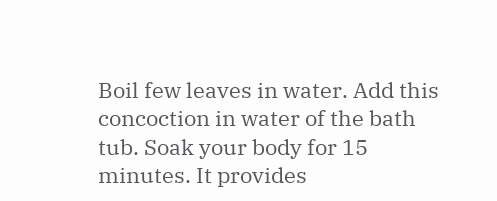Boil few leaves in water. Add this concoction in water of the bath tub. Soak your body for 15 minutes. It provides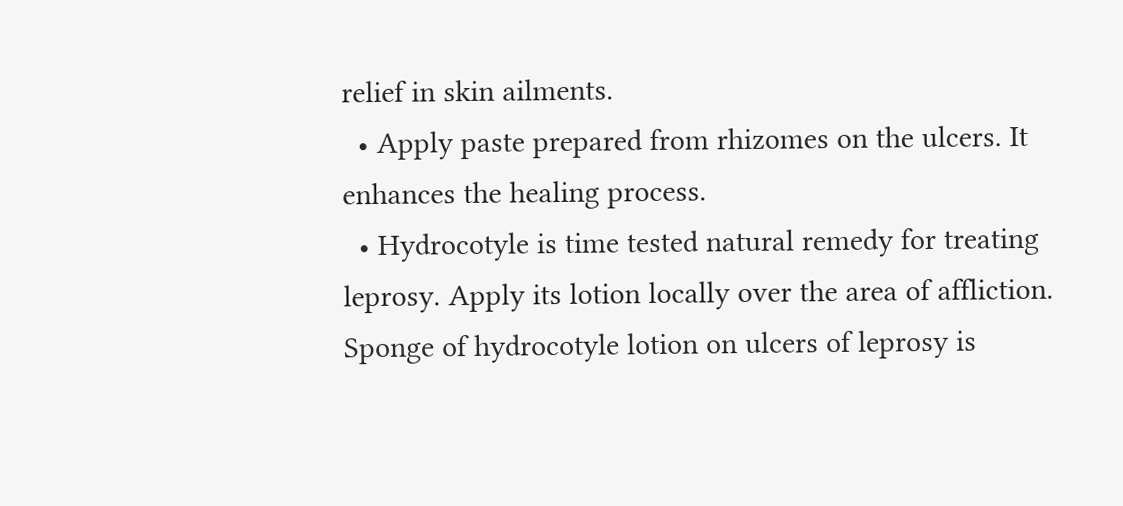relief in skin ailments.
  • Apply paste prepared from rhizomes on the ulcers. It enhances the healing process.
  • Hydrocotyle is time tested natural remedy for treating leprosy. Apply its lotion locally over the area of affliction. Sponge of hydrocotyle lotion on ulcers of leprosy is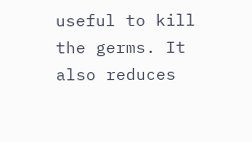useful to kill the germs. It also reduces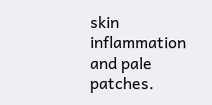skin inflammation and pale patches.